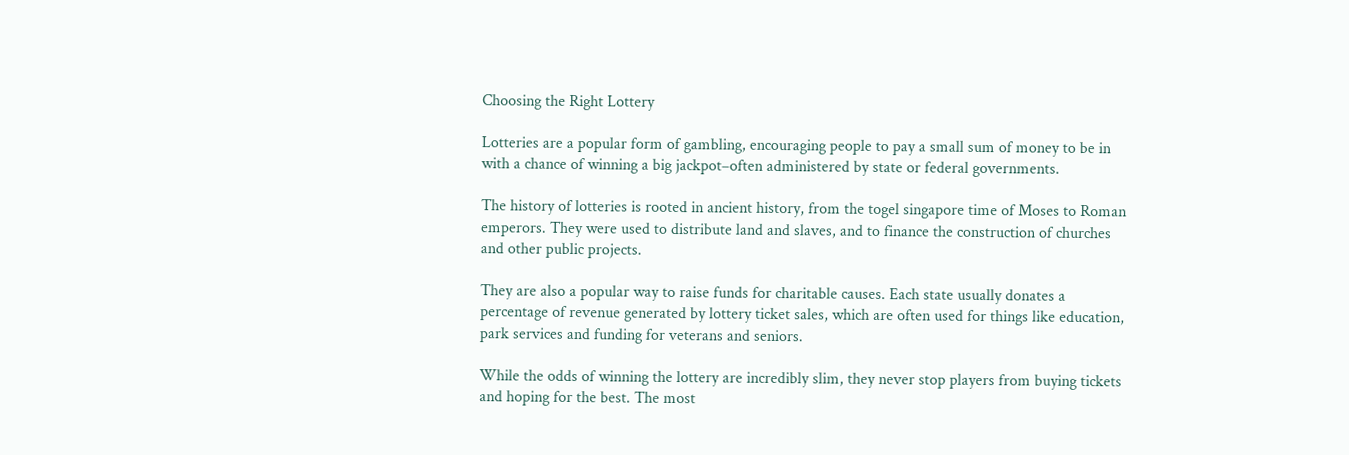Choosing the Right Lottery

Lotteries are a popular form of gambling, encouraging people to pay a small sum of money to be in with a chance of winning a big jackpot–often administered by state or federal governments.

The history of lotteries is rooted in ancient history, from the togel singapore time of Moses to Roman emperors. They were used to distribute land and slaves, and to finance the construction of churches and other public projects.

They are also a popular way to raise funds for charitable causes. Each state usually donates a percentage of revenue generated by lottery ticket sales, which are often used for things like education, park services and funding for veterans and seniors.

While the odds of winning the lottery are incredibly slim, they never stop players from buying tickets and hoping for the best. The most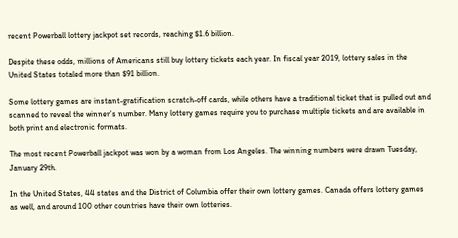recent Powerball lottery jackpot set records, reaching $1.6 billion.

Despite these odds, millions of Americans still buy lottery tickets each year. In fiscal year 2019, lottery sales in the United States totaled more than $91 billion.

Some lottery games are instant-gratification scratch-off cards, while others have a traditional ticket that is pulled out and scanned to reveal the winner’s number. Many lottery games require you to purchase multiple tickets and are available in both print and electronic formats.

The most recent Powerball jackpot was won by a woman from Los Angeles. The winning numbers were drawn Tuesday, January 29th.

In the United States, 44 states and the District of Columbia offer their own lottery games. Canada offers lottery games as well, and around 100 other countries have their own lotteries.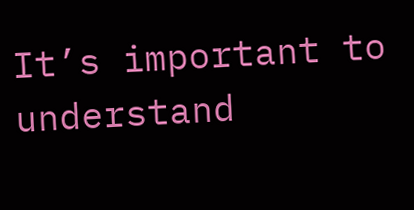It’s important to understand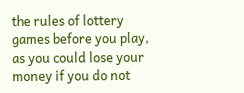the rules of lottery games before you play, as you could lose your money if you do not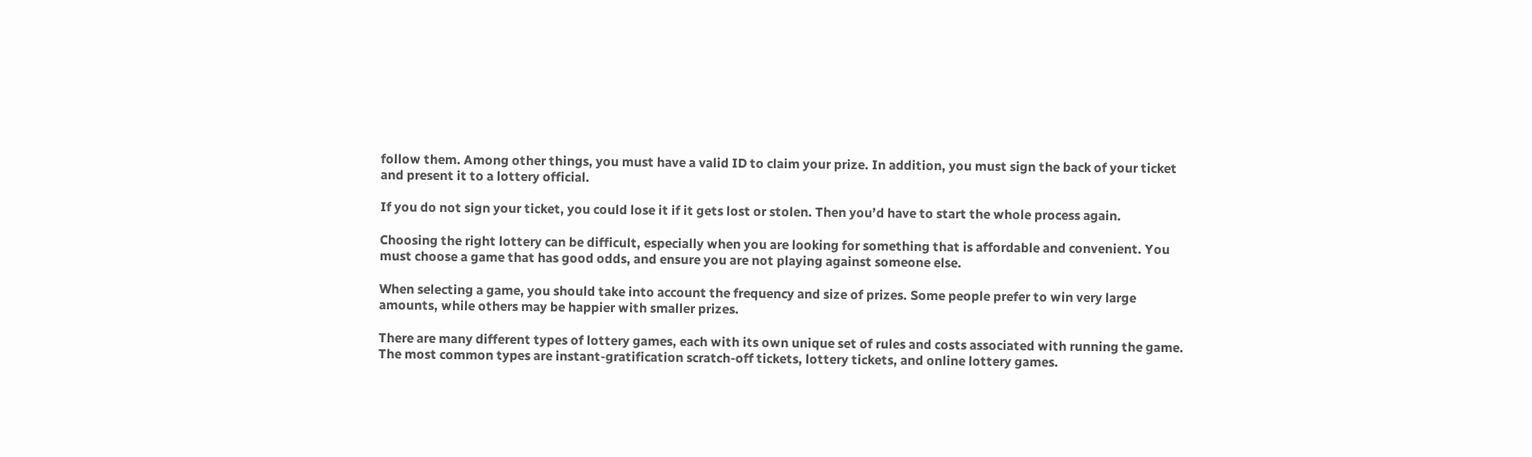follow them. Among other things, you must have a valid ID to claim your prize. In addition, you must sign the back of your ticket and present it to a lottery official.

If you do not sign your ticket, you could lose it if it gets lost or stolen. Then you’d have to start the whole process again.

Choosing the right lottery can be difficult, especially when you are looking for something that is affordable and convenient. You must choose a game that has good odds, and ensure you are not playing against someone else.

When selecting a game, you should take into account the frequency and size of prizes. Some people prefer to win very large amounts, while others may be happier with smaller prizes.

There are many different types of lottery games, each with its own unique set of rules and costs associated with running the game. The most common types are instant-gratification scratch-off tickets, lottery tickets, and online lottery games.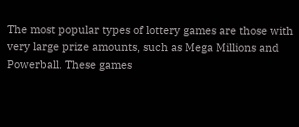The most popular types of lottery games are those with very large prize amounts, such as Mega Millions and Powerball. These games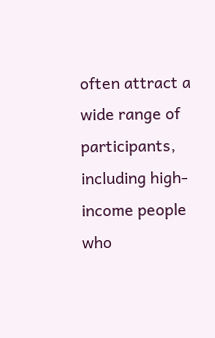often attract a wide range of participants, including high-income people who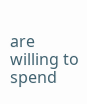are willing to spend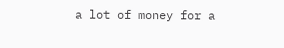a lot of money for a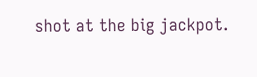shot at the big jackpot.